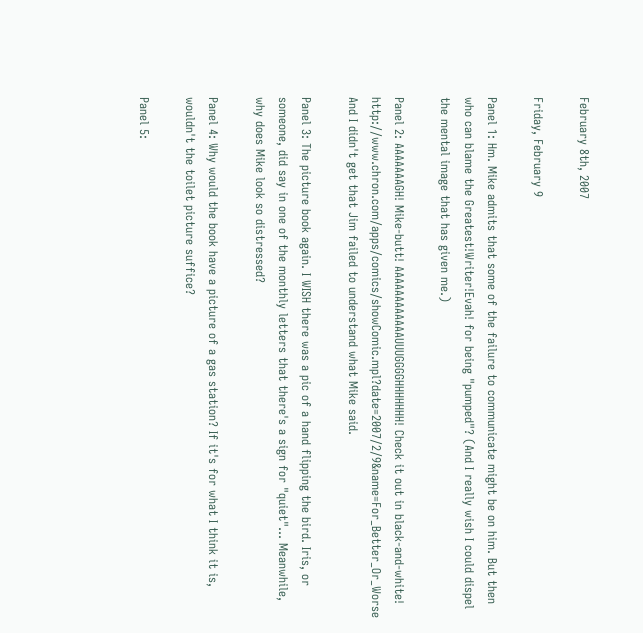February 8th, 2007

Friday, February 9

Panel 1: Hm. Mike admits that some of the failure to communicate might be on him. But then who can blame the Greatest!Writer!Evah! for being "pumped"? (And I really wish I could dispel the mental image that has given me.)

Panel 2: AAAAAAAGH! Mike-butt! AAAAAAAAAAAAUUUGGGGHHHHHHH! Check it out in black-and-white! http://www.chron.com/apps/comics/showComic.mpl?date=2007/2/9&name=For_Better_Or_Worse And I didn't get that Jim failed to understand what Mike said.

Panel 3: The picture book again. I WISH there was a pic of a hand flipping the bird. Iris, or someone, did say in one of the monthly letters that there's a sign for "quiet"... Meanwhile, why does Mike look so distressed?

Panel 4: Why would the book have a picture of a gas station? If it's for what I think it is, wouldn't the toilet picture suffice?

Panel 5: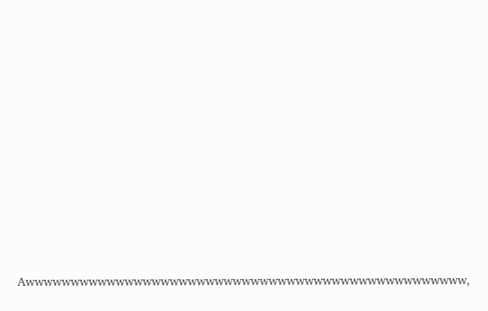Awwwwwwwwwwwwwwwwwwwwwwwwwwwwwwwwwwwwwwwwwwwwwwwww,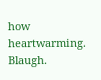how heartwarming. Blaugh.